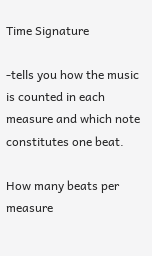Time Signature

-tells you how the music is counted in each measure and which note constitutes one beat.

How many beats per measure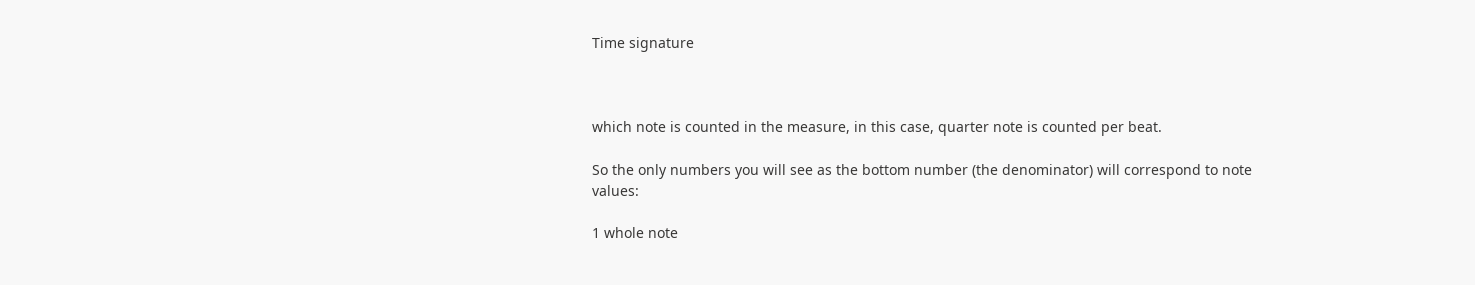Time signature



which note is counted in the measure, in this case, quarter note is counted per beat.

So the only numbers you will see as the bottom number (the denominator) will correspond to note values:

1 whole note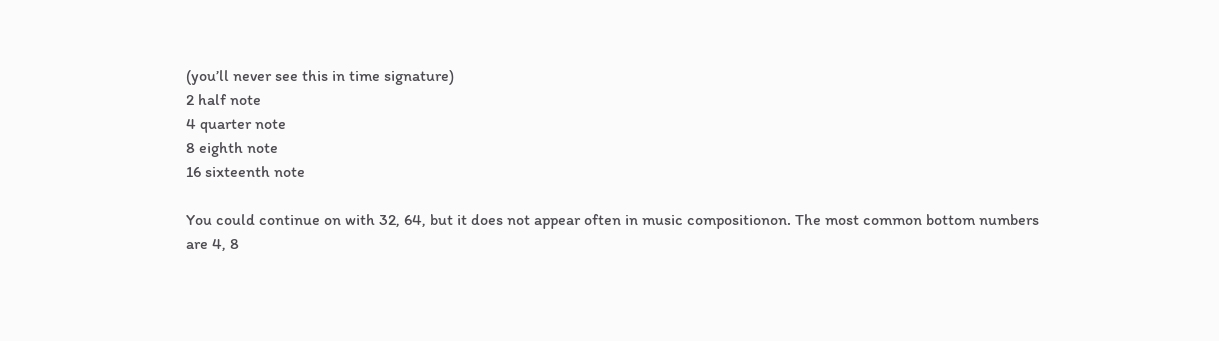(you’ll never see this in time signature)
2 half note
4 quarter note
8 eighth note
16 sixteenth note

You could continue on with 32, 64, but it does not appear often in music compositionon. The most common bottom numbers are 4, 8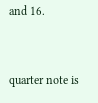and 16.



quarter note is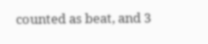counted as beat, and 3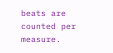beats are counted per measure.